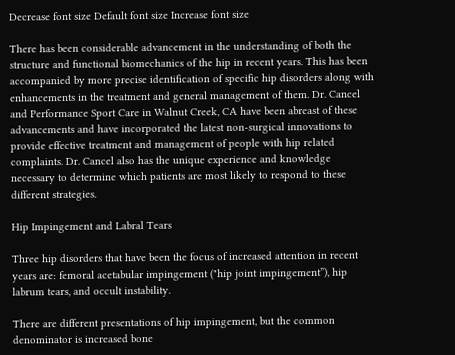Decrease font size Default font size Increase font size

There has been considerable advancement in the understanding of both the structure and functional biomechanics of the hip in recent years. This has been accompanied by more precise identification of specific hip disorders along with enhancements in the treatment and general management of them. Dr. Cancel and Performance Sport Care in Walnut Creek, CA have been abreast of these advancements and have incorporated the latest non-surgical innovations to provide effective treatment and management of people with hip related complaints. Dr. Cancel also has the unique experience and knowledge necessary to determine which patients are most likely to respond to these different strategies.

Hip Impingement and Labral Tears

Three hip disorders that have been the focus of increased attention in recent years are: femoral acetabular impingement ("hip joint impingement”), hip labrum tears, and occult instability.

There are different presentations of hip impingement, but the common denominator is increased bone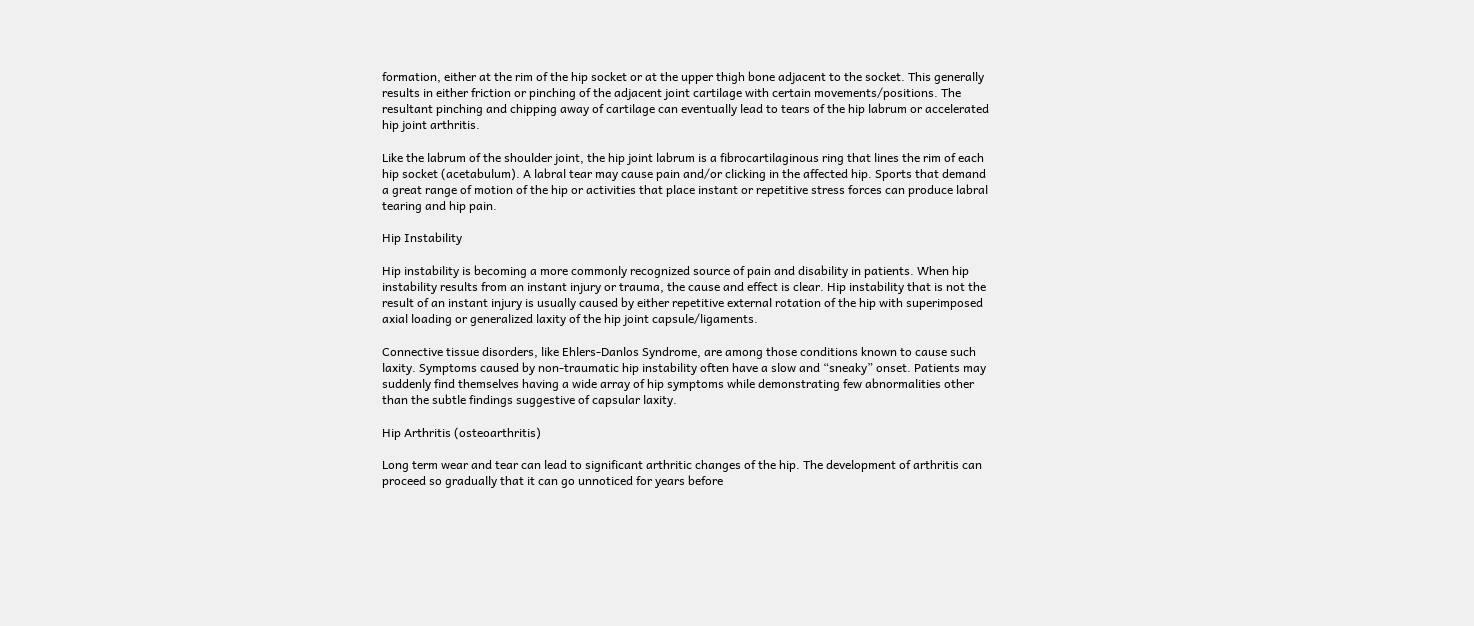formation, either at the rim of the hip socket or at the upper thigh bone adjacent to the socket. This generally results in either friction or pinching of the adjacent joint cartilage with certain movements/positions. The resultant pinching and chipping away of cartilage can eventually lead to tears of the hip labrum or accelerated hip joint arthritis.

Like the labrum of the shoulder joint, the hip joint labrum is a fibrocartilaginous ring that lines the rim of each hip socket (acetabulum). A labral tear may cause pain and/or clicking in the affected hip. Sports that demand a great range of motion of the hip or activities that place instant or repetitive stress forces can produce labral tearing and hip pain.

Hip Instability

Hip instability is becoming a more commonly recognized source of pain and disability in patients. When hip instability results from an instant injury or trauma, the cause and effect is clear. Hip instability that is not the result of an instant injury is usually caused by either repetitive external rotation of the hip with superimposed axial loading or generalized laxity of the hip joint capsule/ligaments.

Connective tissue disorders, like Ehlers-Danlos Syndrome, are among those conditions known to cause such laxity. Symptoms caused by non-traumatic hip instability often have a slow and “sneaky” onset. Patients may suddenly find themselves having a wide array of hip symptoms while demonstrating few abnormalities other than the subtle findings suggestive of capsular laxity.

Hip Arthritis (osteoarthritis)

Long term wear and tear can lead to significant arthritic changes of the hip. The development of arthritis can proceed so gradually that it can go unnoticed for years before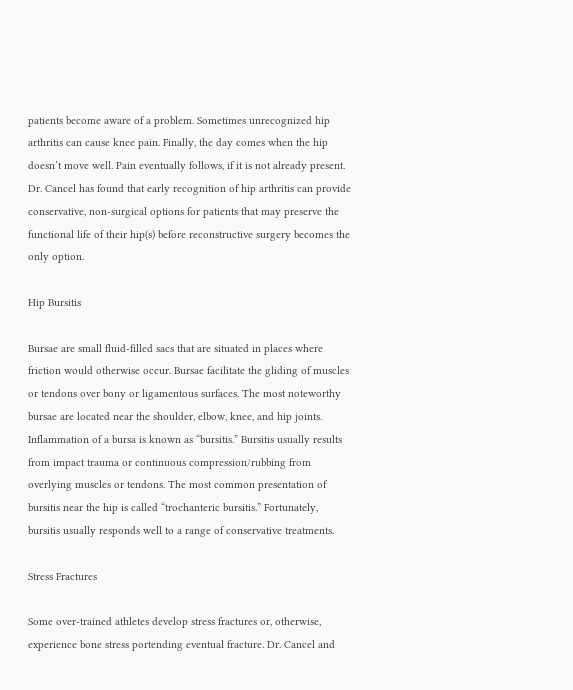patients become aware of a problem. Sometimes unrecognized hip arthritis can cause knee pain. Finally, the day comes when the hip doesn’t move well. Pain eventually follows, if it is not already present. Dr. Cancel has found that early recognition of hip arthritis can provide conservative, non-surgical options for patients that may preserve the functional life of their hip(s) before reconstructive surgery becomes the only option.

Hip Bursitis

Bursae are small fluid-filled sacs that are situated in places where friction would otherwise occur. Bursae facilitate the gliding of muscles or tendons over bony or ligamentous surfaces. The most noteworthy bursae are located near the shoulder, elbow, knee, and hip joints. Inflammation of a bursa is known as “bursitis.” Bursitis usually results from impact trauma or continuous compression/rubbing from overlying muscles or tendons. The most common presentation of bursitis near the hip is called “trochanteric bursitis.” Fortunately, bursitis usually responds well to a range of conservative treatments.

Stress Fractures

Some over-trained athletes develop stress fractures or, otherwise, experience bone stress portending eventual fracture. Dr. Cancel and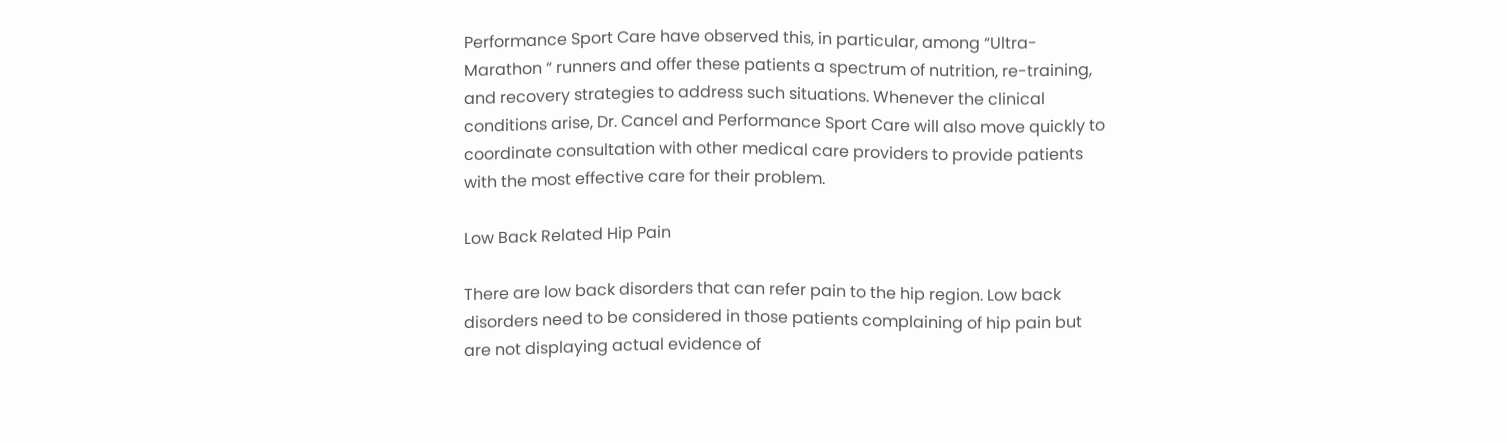Performance Sport Care have observed this, in particular, among “Ultra-Marathon “ runners and offer these patients a spectrum of nutrition, re-training, and recovery strategies to address such situations. Whenever the clinical conditions arise, Dr. Cancel and Performance Sport Care will also move quickly to coordinate consultation with other medical care providers to provide patients with the most effective care for their problem.

Low Back Related Hip Pain

There are low back disorders that can refer pain to the hip region. Low back disorders need to be considered in those patients complaining of hip pain but are not displaying actual evidence of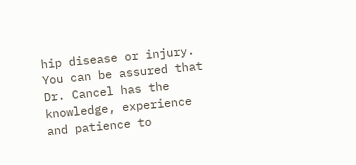hip disease or injury. You can be assured that Dr. Cancel has the knowledge, experience and patience to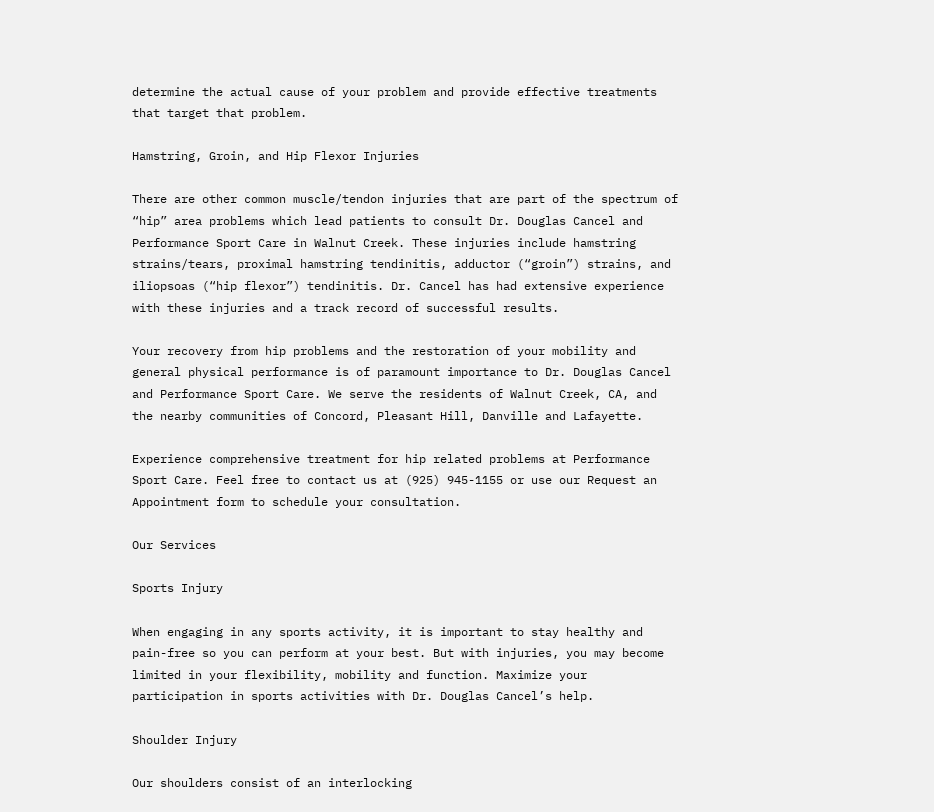determine the actual cause of your problem and provide effective treatments that target that problem.

Hamstring, Groin, and Hip Flexor Injuries

There are other common muscle/tendon injuries that are part of the spectrum of “hip” area problems which lead patients to consult Dr. Douglas Cancel and Performance Sport Care in Walnut Creek. These injuries include hamstring strains/tears, proximal hamstring tendinitis, adductor (“groin”) strains, and iliopsoas (“hip flexor”) tendinitis. Dr. Cancel has had extensive experience with these injuries and a track record of successful results.

Your recovery from hip problems and the restoration of your mobility and general physical performance is of paramount importance to Dr. Douglas Cancel and Performance Sport Care. We serve the residents of Walnut Creek, CA, and the nearby communities of Concord, Pleasant Hill, Danville and Lafayette.

Experience comprehensive treatment for hip related problems at Performance Sport Care. Feel free to contact us at (925) 945-1155 or use our Request an Appointment form to schedule your consultation.

Our Services

Sports Injury

When engaging in any sports activity, it is important to stay healthy and pain-free so you can perform at your best. But with injuries, you may become limited in your flexibility, mobility and function. Maximize your participation in sports activities with Dr. Douglas Cancel’s help.

Shoulder Injury

Our shoulders consist of an interlocking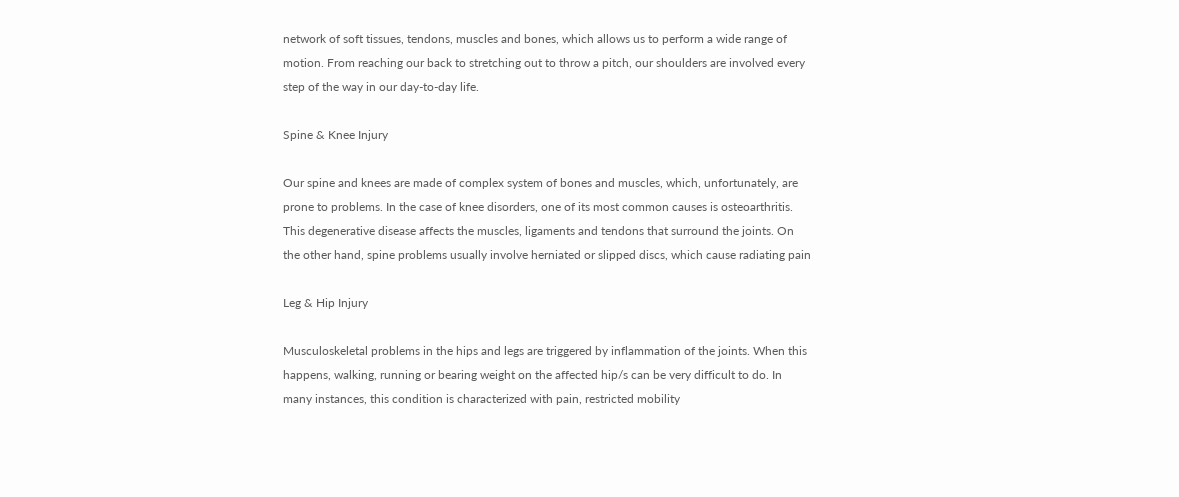network of soft tissues, tendons, muscles and bones, which allows us to perform a wide range of motion. From reaching our back to stretching out to throw a pitch, our shoulders are involved every step of the way in our day-to-day life.

Spine & Knee Injury

Our spine and knees are made of complex system of bones and muscles, which, unfortunately, are prone to problems. In the case of knee disorders, one of its most common causes is osteoarthritis. This degenerative disease affects the muscles, ligaments and tendons that surround the joints. On the other hand, spine problems usually involve herniated or slipped discs, which cause radiating pain

Leg & Hip Injury

Musculoskeletal problems in the hips and legs are triggered by inflammation of the joints. When this happens, walking, running or bearing weight on the affected hip/s can be very difficult to do. In many instances, this condition is characterized with pain, restricted mobility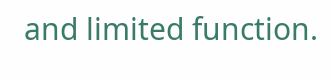and limited function.